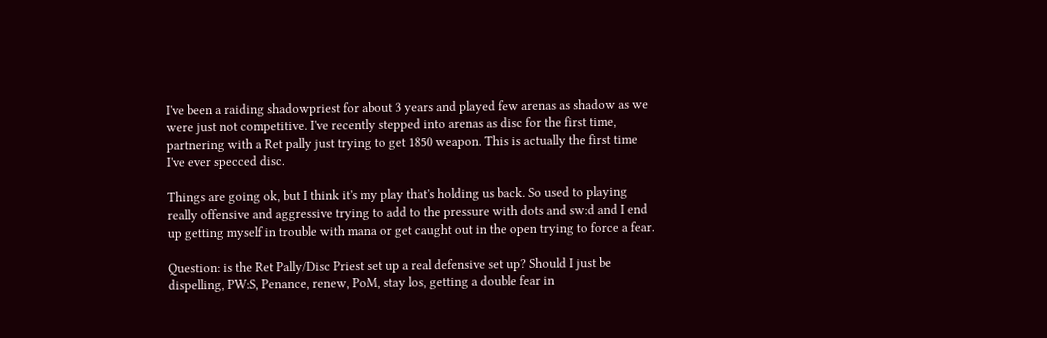I've been a raiding shadowpriest for about 3 years and played few arenas as shadow as we were just not competitive. I've recently stepped into arenas as disc for the first time, partnering with a Ret pally just trying to get 1850 weapon. This is actually the first time I've ever specced disc.

Things are going ok, but I think it's my play that's holding us back. So used to playing really offensive and aggressive trying to add to the pressure with dots and sw:d and I end up getting myself in trouble with mana or get caught out in the open trying to force a fear.

Question: is the Ret Pally/Disc Priest set up a real defensive set up? Should I just be dispelling, PW:S, Penance, renew, PoM, stay los, getting a double fear in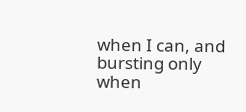when I can, and bursting only when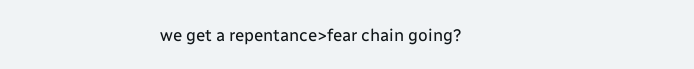we get a repentance>fear chain going?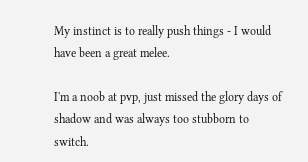My instinct is to really push things - I would have been a great melee.

I'm a noob at pvp, just missed the glory days of shadow and was always too stubborn to switch.